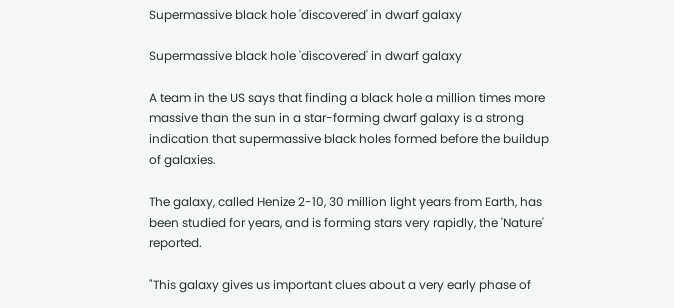Supermassive black hole 'discovered' in dwarf galaxy

Supermassive black hole 'discovered' in dwarf galaxy

A team in the US says that finding a black hole a million times more massive than the sun in a star-forming dwarf galaxy is a strong indication that supermassive black holes formed before the buildup of galaxies.

The galaxy, called Henize 2-10, 30 million light years from Earth, has been studied for years, and is forming stars very rapidly, the 'Nature' reported.

"This galaxy gives us important clues about a very early phase of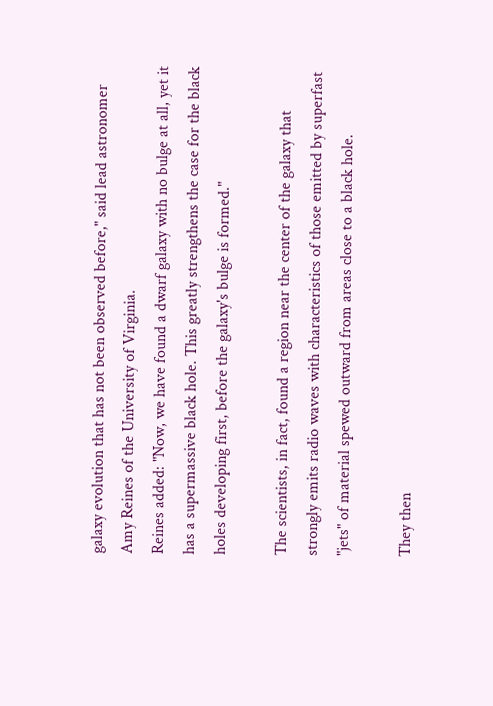galaxy evolution that has not been observed before," said lead astronomer Amy Reines of the University of Virginia.
Reines added: "Now, we have found a dwarf galaxy with no bulge at all, yet it has a supermassive black hole. This greatly strengthens the case for the black holes developing first, before the galaxy's bulge is formed."

The scientists, in fact, found a region near the center of the galaxy that strongly emits radio waves with characteristics of those emitted by superfast "jets" of material spewed outward from areas close to a black hole.

They then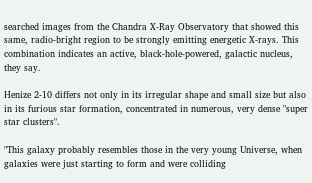searched images from the Chandra X-Ray Observatory that showed this same, radio-bright region to be strongly emitting energetic X-rays. This combination indicates an active, black-hole-powered, galactic nucleus, they say.

Henize 2-10 differs not only in its irregular shape and small size but also in its furious star formation, concentrated in numerous, very dense "super star clusters".

"This galaxy probably resembles those in the very young Universe, when galaxies were just starting to form and were colliding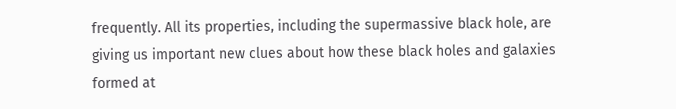frequently. All its properties, including the supermassive black hole, are giving us important new clues about how these black holes and galaxies formed at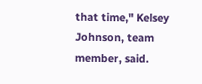that time," Kelsey Johnson, team member, said.